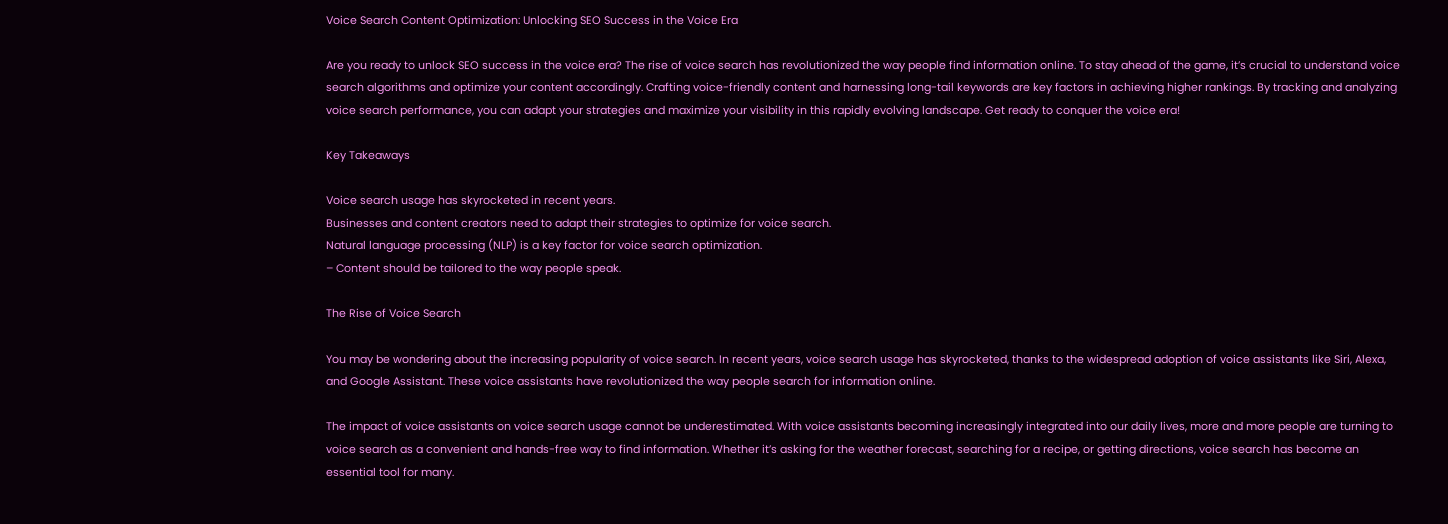Voice Search Content Optimization: Unlocking SEO Success in the Voice Era

Are you ready to unlock SEO success in the voice era? The rise of voice search has revolutionized the way people find information online. To stay ahead of the game, it’s crucial to understand voice search algorithms and optimize your content accordingly. Crafting voice-friendly content and harnessing long-tail keywords are key factors in achieving higher rankings. By tracking and analyzing voice search performance, you can adapt your strategies and maximize your visibility in this rapidly evolving landscape. Get ready to conquer the voice era!

Key Takeaways

Voice search usage has skyrocketed in recent years.
Businesses and content creators need to adapt their strategies to optimize for voice search.
Natural language processing (NLP) is a key factor for voice search optimization.
– Content should be tailored to the way people speak.

The Rise of Voice Search

You may be wondering about the increasing popularity of voice search. In recent years, voice search usage has skyrocketed, thanks to the widespread adoption of voice assistants like Siri, Alexa, and Google Assistant. These voice assistants have revolutionized the way people search for information online.

The impact of voice assistants on voice search usage cannot be underestimated. With voice assistants becoming increasingly integrated into our daily lives, more and more people are turning to voice search as a convenient and hands-free way to find information. Whether it’s asking for the weather forecast, searching for a recipe, or getting directions, voice search has become an essential tool for many.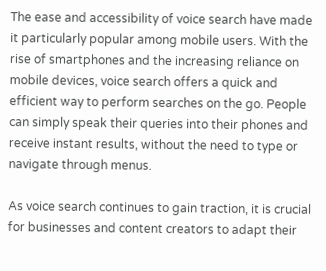The ease and accessibility of voice search have made it particularly popular among mobile users. With the rise of smartphones and the increasing reliance on mobile devices, voice search offers a quick and efficient way to perform searches on the go. People can simply speak their queries into their phones and receive instant results, without the need to type or navigate through menus.

As voice search continues to gain traction, it is crucial for businesses and content creators to adapt their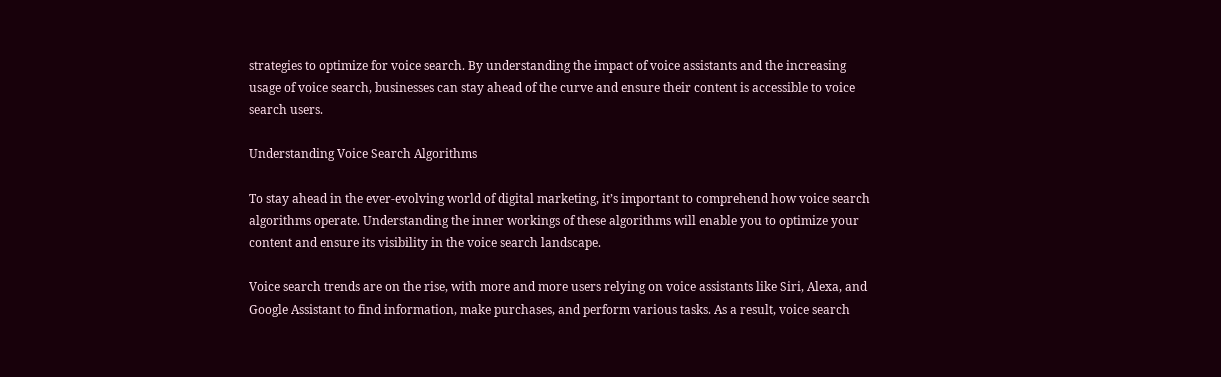strategies to optimize for voice search. By understanding the impact of voice assistants and the increasing usage of voice search, businesses can stay ahead of the curve and ensure their content is accessible to voice search users.

Understanding Voice Search Algorithms

To stay ahead in the ever-evolving world of digital marketing, it’s important to comprehend how voice search algorithms operate. Understanding the inner workings of these algorithms will enable you to optimize your content and ensure its visibility in the voice search landscape.

Voice search trends are on the rise, with more and more users relying on voice assistants like Siri, Alexa, and Google Assistant to find information, make purchases, and perform various tasks. As a result, voice search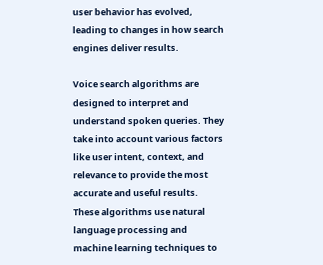user behavior has evolved, leading to changes in how search engines deliver results.

Voice search algorithms are designed to interpret and understand spoken queries. They take into account various factors like user intent, context, and relevance to provide the most accurate and useful results. These algorithms use natural language processing and machine learning techniques to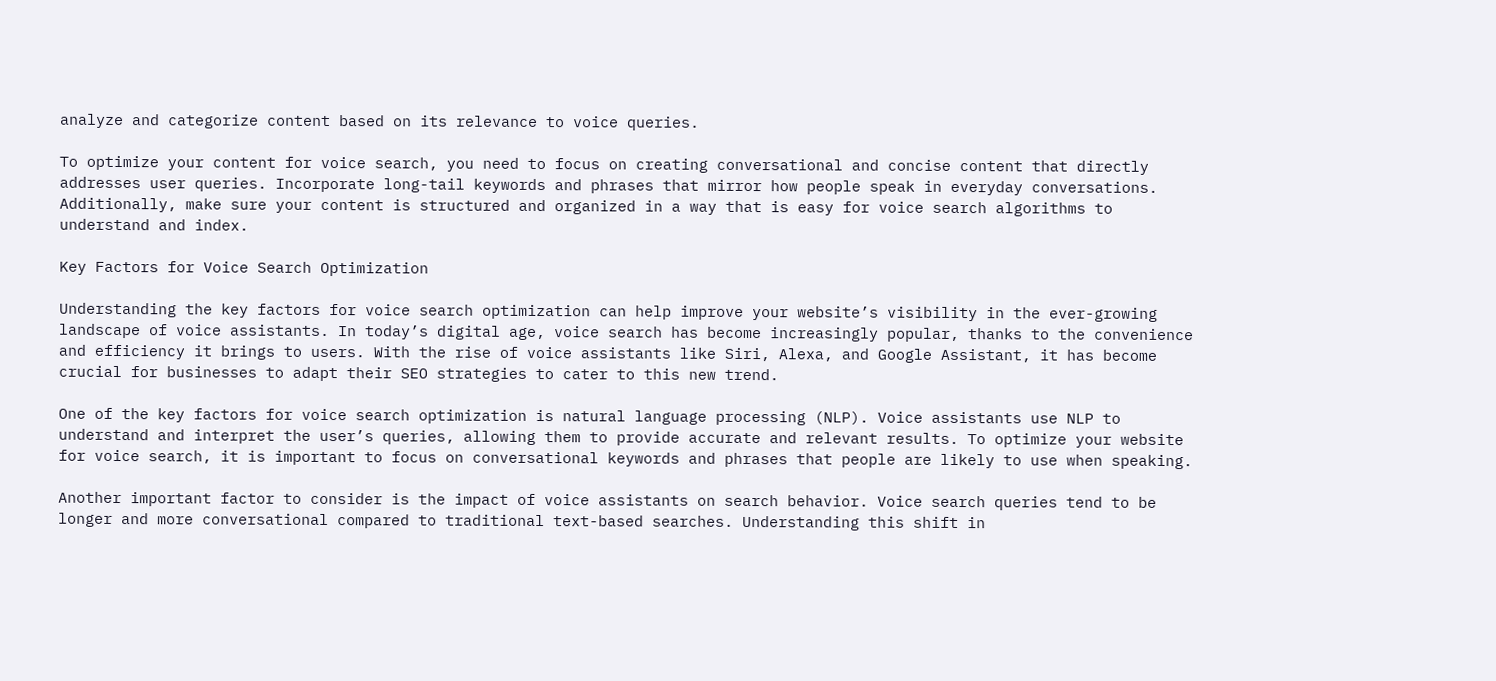analyze and categorize content based on its relevance to voice queries.

To optimize your content for voice search, you need to focus on creating conversational and concise content that directly addresses user queries. Incorporate long-tail keywords and phrases that mirror how people speak in everyday conversations. Additionally, make sure your content is structured and organized in a way that is easy for voice search algorithms to understand and index.

Key Factors for Voice Search Optimization

Understanding the key factors for voice search optimization can help improve your website’s visibility in the ever-growing landscape of voice assistants. In today’s digital age, voice search has become increasingly popular, thanks to the convenience and efficiency it brings to users. With the rise of voice assistants like Siri, Alexa, and Google Assistant, it has become crucial for businesses to adapt their SEO strategies to cater to this new trend.

One of the key factors for voice search optimization is natural language processing (NLP). Voice assistants use NLP to understand and interpret the user’s queries, allowing them to provide accurate and relevant results. To optimize your website for voice search, it is important to focus on conversational keywords and phrases that people are likely to use when speaking.

Another important factor to consider is the impact of voice assistants on search behavior. Voice search queries tend to be longer and more conversational compared to traditional text-based searches. Understanding this shift in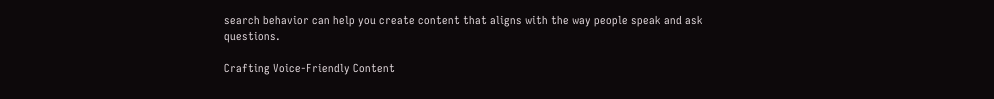search behavior can help you create content that aligns with the way people speak and ask questions.

Crafting Voice-Friendly Content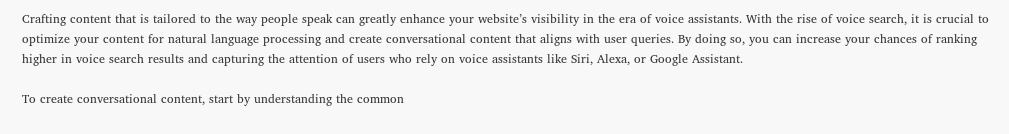Crafting content that is tailored to the way people speak can greatly enhance your website’s visibility in the era of voice assistants. With the rise of voice search, it is crucial to optimize your content for natural language processing and create conversational content that aligns with user queries. By doing so, you can increase your chances of ranking higher in voice search results and capturing the attention of users who rely on voice assistants like Siri, Alexa, or Google Assistant.

To create conversational content, start by understanding the common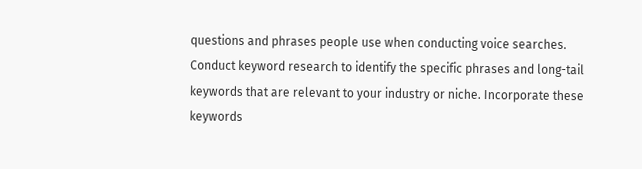questions and phrases people use when conducting voice searches. Conduct keyword research to identify the specific phrases and long-tail keywords that are relevant to your industry or niche. Incorporate these keywords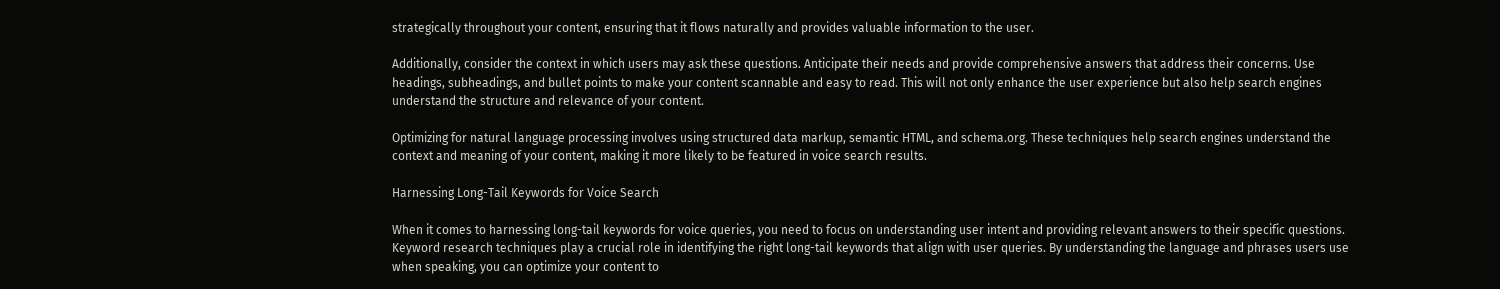strategically throughout your content, ensuring that it flows naturally and provides valuable information to the user.

Additionally, consider the context in which users may ask these questions. Anticipate their needs and provide comprehensive answers that address their concerns. Use headings, subheadings, and bullet points to make your content scannable and easy to read. This will not only enhance the user experience but also help search engines understand the structure and relevance of your content.

Optimizing for natural language processing involves using structured data markup, semantic HTML, and schema.org. These techniques help search engines understand the context and meaning of your content, making it more likely to be featured in voice search results.

Harnessing Long-Tail Keywords for Voice Search

When it comes to harnessing long-tail keywords for voice queries, you need to focus on understanding user intent and providing relevant answers to their specific questions. Keyword research techniques play a crucial role in identifying the right long-tail keywords that align with user queries. By understanding the language and phrases users use when speaking, you can optimize your content to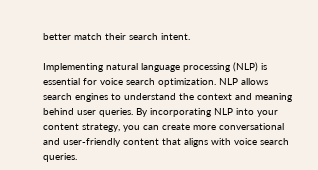better match their search intent.

Implementing natural language processing (NLP) is essential for voice search optimization. NLP allows search engines to understand the context and meaning behind user queries. By incorporating NLP into your content strategy, you can create more conversational and user-friendly content that aligns with voice search queries.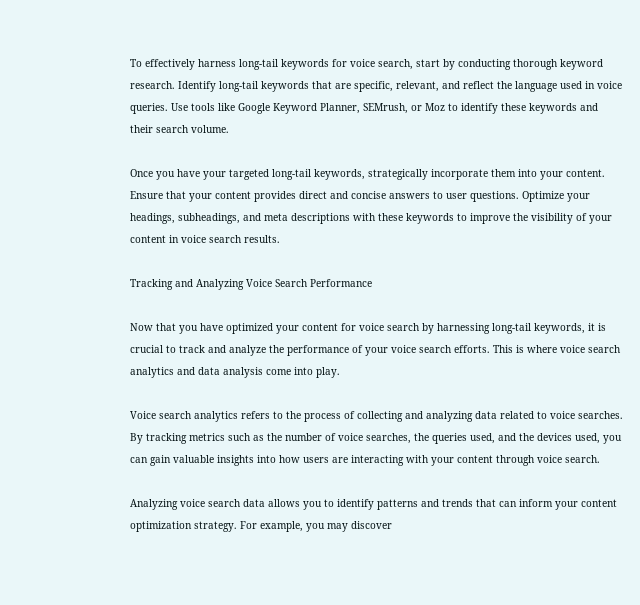To effectively harness long-tail keywords for voice search, start by conducting thorough keyword research. Identify long-tail keywords that are specific, relevant, and reflect the language used in voice queries. Use tools like Google Keyword Planner, SEMrush, or Moz to identify these keywords and their search volume.

Once you have your targeted long-tail keywords, strategically incorporate them into your content. Ensure that your content provides direct and concise answers to user questions. Optimize your headings, subheadings, and meta descriptions with these keywords to improve the visibility of your content in voice search results.

Tracking and Analyzing Voice Search Performance

Now that you have optimized your content for voice search by harnessing long-tail keywords, it is crucial to track and analyze the performance of your voice search efforts. This is where voice search analytics and data analysis come into play.

Voice search analytics refers to the process of collecting and analyzing data related to voice searches. By tracking metrics such as the number of voice searches, the queries used, and the devices used, you can gain valuable insights into how users are interacting with your content through voice search.

Analyzing voice search data allows you to identify patterns and trends that can inform your content optimization strategy. For example, you may discover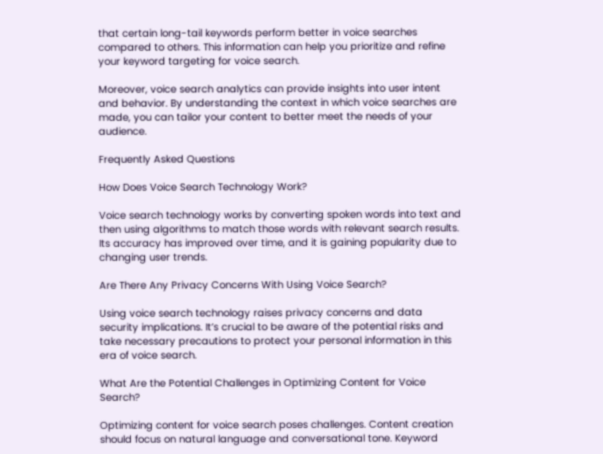that certain long-tail keywords perform better in voice searches compared to others. This information can help you prioritize and refine your keyword targeting for voice search.

Moreover, voice search analytics can provide insights into user intent and behavior. By understanding the context in which voice searches are made, you can tailor your content to better meet the needs of your audience.

Frequently Asked Questions

How Does Voice Search Technology Work?

Voice search technology works by converting spoken words into text and then using algorithms to match those words with relevant search results. Its accuracy has improved over time, and it is gaining popularity due to changing user trends.

Are There Any Privacy Concerns With Using Voice Search?

Using voice search technology raises privacy concerns and data security implications. It’s crucial to be aware of the potential risks and take necessary precautions to protect your personal information in this era of voice search.

What Are the Potential Challenges in Optimizing Content for Voice Search?

Optimizing content for voice search poses challenges. Content creation should focus on natural language and conversational tone. Keyword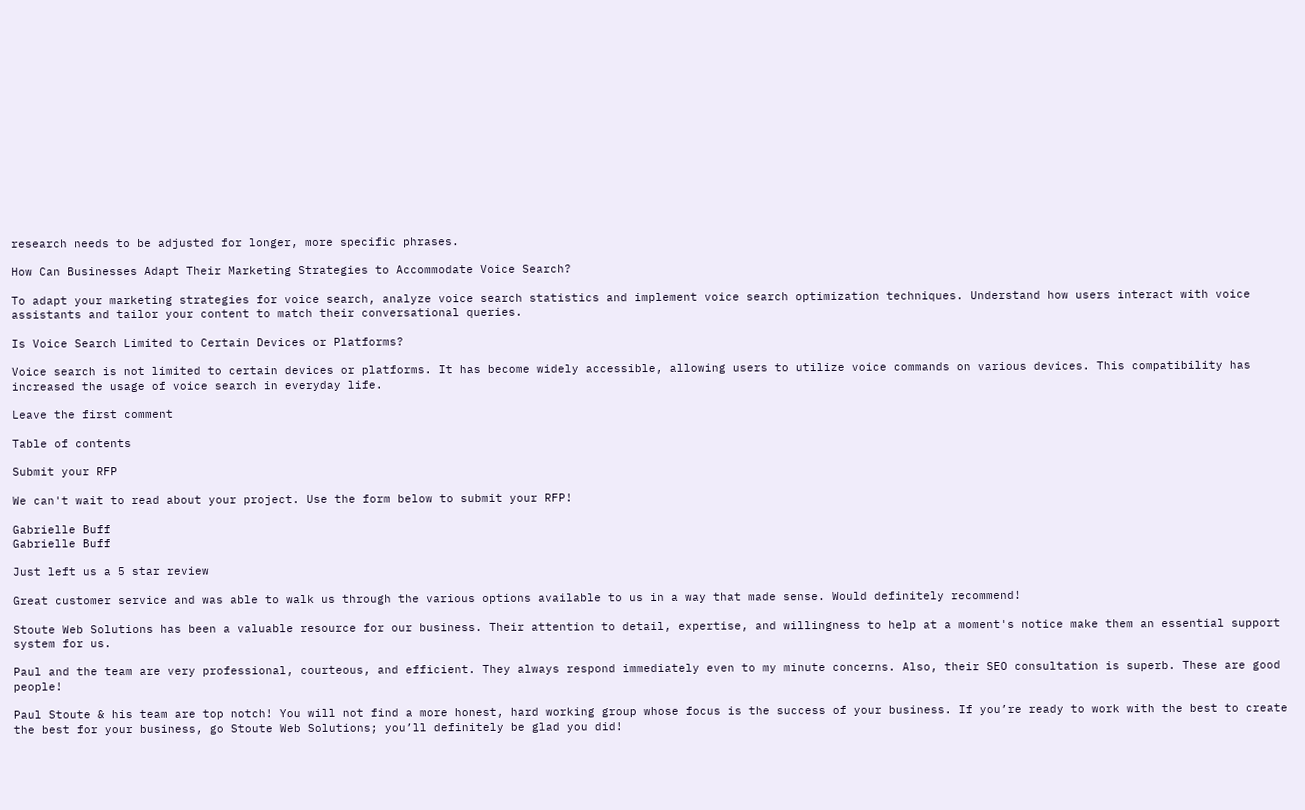research needs to be adjusted for longer, more specific phrases.

How Can Businesses Adapt Their Marketing Strategies to Accommodate Voice Search?

To adapt your marketing strategies for voice search, analyze voice search statistics and implement voice search optimization techniques. Understand how users interact with voice assistants and tailor your content to match their conversational queries.

Is Voice Search Limited to Certain Devices or Platforms?

Voice search is not limited to certain devices or platforms. It has become widely accessible, allowing users to utilize voice commands on various devices. This compatibility has increased the usage of voice search in everyday life.

Leave the first comment

Table of contents

Submit your RFP

We can't wait to read about your project. Use the form below to submit your RFP!

Gabrielle Buff
Gabrielle Buff

Just left us a 5 star review

Great customer service and was able to walk us through the various options available to us in a way that made sense. Would definitely recommend!

Stoute Web Solutions has been a valuable resource for our business. Their attention to detail, expertise, and willingness to help at a moment's notice make them an essential support system for us.

Paul and the team are very professional, courteous, and efficient. They always respond immediately even to my minute concerns. Also, their SEO consultation is superb. These are good people!

Paul Stoute & his team are top notch! You will not find a more honest, hard working group whose focus is the success of your business. If you’re ready to work with the best to create the best for your business, go Stoute Web Solutions; you’ll definitely be glad you did!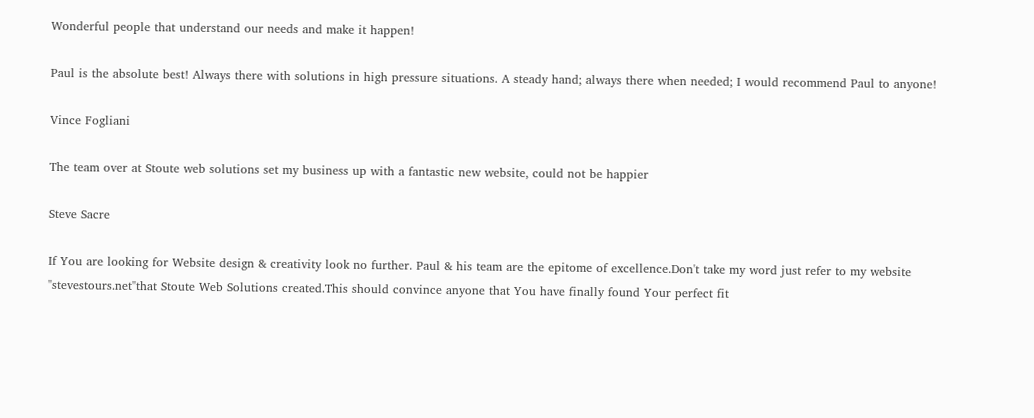Wonderful people that understand our needs and make it happen!

Paul is the absolute best! Always there with solutions in high pressure situations. A steady hand; always there when needed; I would recommend Paul to anyone!

Vince Fogliani

The team over at Stoute web solutions set my business up with a fantastic new website, could not be happier

Steve Sacre

If You are looking for Website design & creativity look no further. Paul & his team are the epitome of excellence.Don't take my word just refer to my website "stevestours.net"that Stoute Web Solutions created.This should convince anyone that You have finally found Your perfect fit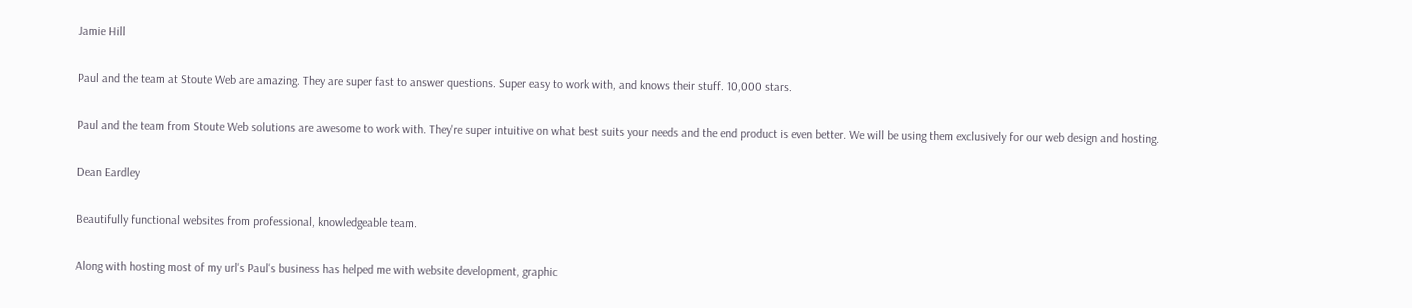Jamie Hill

Paul and the team at Stoute Web are amazing. They are super fast to answer questions. Super easy to work with, and knows their stuff. 10,000 stars.

Paul and the team from Stoute Web solutions are awesome to work with. They're super intuitive on what best suits your needs and the end product is even better. We will be using them exclusively for our web design and hosting.

Dean Eardley

Beautifully functional websites from professional, knowledgeable team.

Along with hosting most of my url's Paul's business has helped me with website development, graphic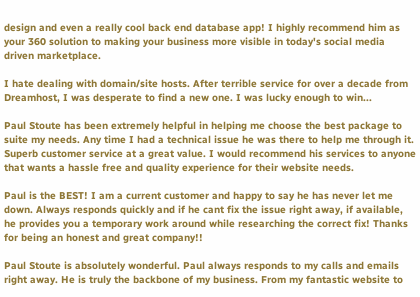design and even a really cool back end database app! I highly recommend him as your 360 solution to making your business more visible in today's social media driven marketplace.

I hate dealing with domain/site hosts. After terrible service for over a decade from Dreamhost, I was desperate to find a new one. I was lucky enough to win...

Paul Stoute has been extremely helpful in helping me choose the best package to suite my needs. Any time I had a technical issue he was there to help me through it. Superb customer service at a great value. I would recommend his services to anyone that wants a hassle free and quality experience for their website needs.

Paul is the BEST! I am a current customer and happy to say he has never let me down. Always responds quickly and if he cant fix the issue right away, if available, he provides you a temporary work around while researching the correct fix! Thanks for being an honest and great company!!

Paul Stoute is absolutely wonderful. Paul always responds to my calls and emails right away. He is truly the backbone of my business. From my fantastic website to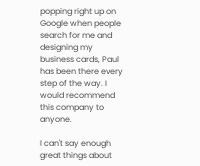popping right up on Google when people search for me and designing my business cards, Paul has been there every step of the way. I would recommend this company to anyone.

I can't say enough great things about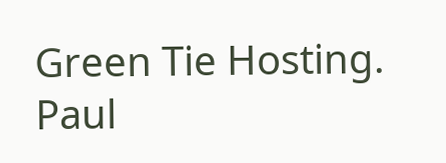Green Tie Hosting. Paul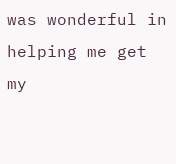was wonderful in helping me get my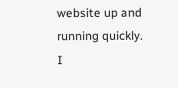website up and running quickly. I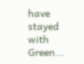have stayed with Green...